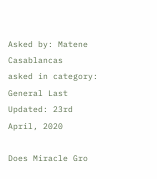Asked by: Matene Casablancas
asked in category: General Last Updated: 23rd April, 2020

Does Miracle Gro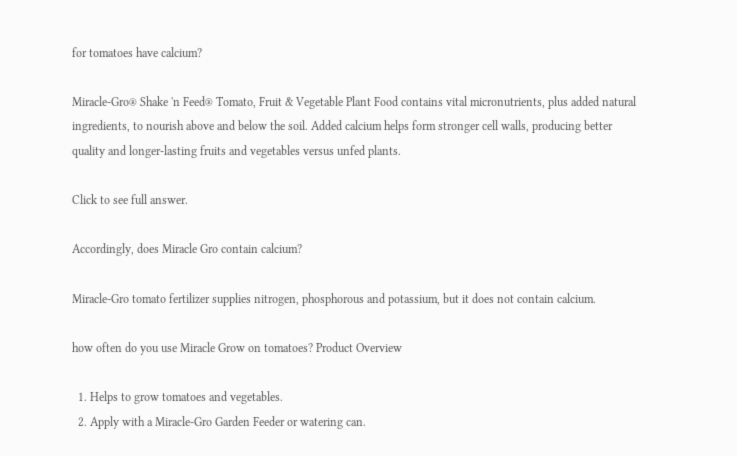for tomatoes have calcium?

Miracle-Gro® Shake 'n Feed® Tomato, Fruit & Vegetable Plant Food contains vital micronutrients, plus added natural ingredients, to nourish above and below the soil. Added calcium helps form stronger cell walls, producing better quality and longer-lasting fruits and vegetables versus unfed plants.

Click to see full answer.

Accordingly, does Miracle Gro contain calcium?

Miracle-Gro tomato fertilizer supplies nitrogen, phosphorous and potassium, but it does not contain calcium.

how often do you use Miracle Grow on tomatoes? Product Overview

  1. Helps to grow tomatoes and vegetables.
  2. Apply with a Miracle-Gro Garden Feeder or watering can.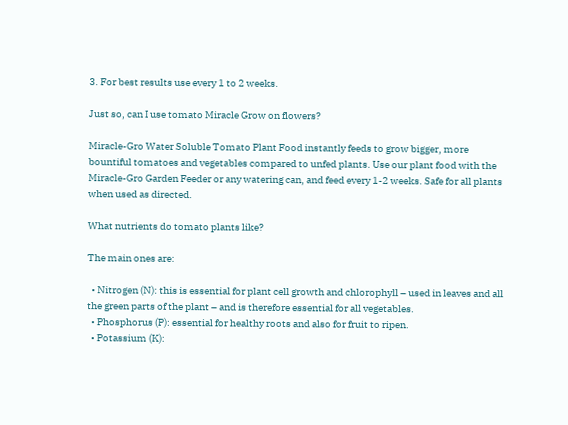3. For best results use every 1 to 2 weeks.

Just so, can I use tomato Miracle Grow on flowers?

Miracle-Gro Water Soluble Tomato Plant Food instantly feeds to grow bigger, more bountiful tomatoes and vegetables compared to unfed plants. Use our plant food with the Miracle-Gro Garden Feeder or any watering can, and feed every 1-2 weeks. Safe for all plants when used as directed.

What nutrients do tomato plants like?

The main ones are:

  • Nitrogen (N): this is essential for plant cell growth and chlorophyll – used in leaves and all the green parts of the plant – and is therefore essential for all vegetables.
  • Phosphorus (P): essential for healthy roots and also for fruit to ripen.
  • Potassium (K):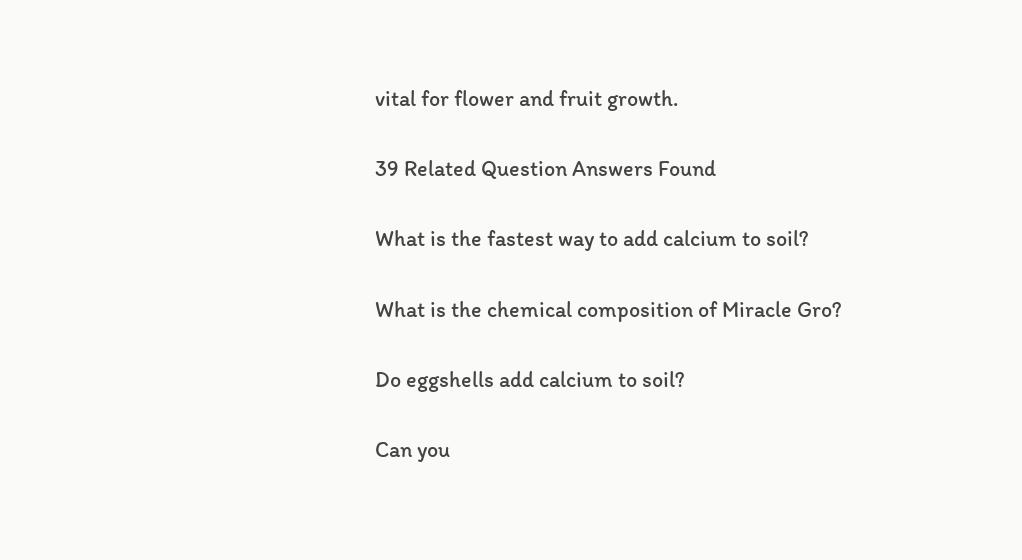vital for flower and fruit growth.

39 Related Question Answers Found

What is the fastest way to add calcium to soil?

What is the chemical composition of Miracle Gro?

Do eggshells add calcium to soil?

Can you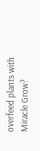overfeed plants with Miracle Grow?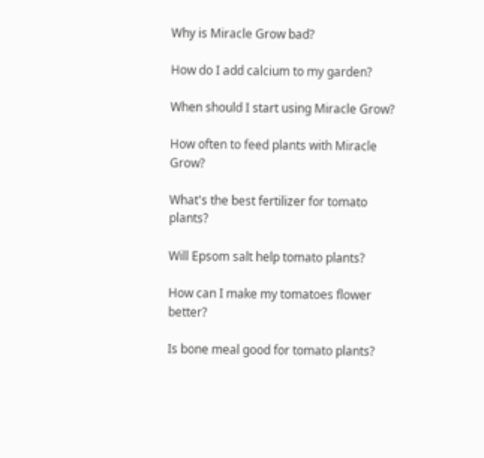Why is Miracle Grow bad?

How do I add calcium to my garden?

When should I start using Miracle Grow?

How often to feed plants with Miracle Grow?

What's the best fertilizer for tomato plants?

Will Epsom salt help tomato plants?

How can I make my tomatoes flower better?

Is bone meal good for tomato plants?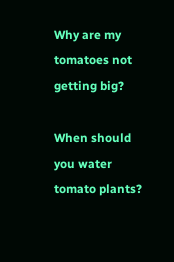Why are my tomatoes not getting big?

When should you water tomato plants?